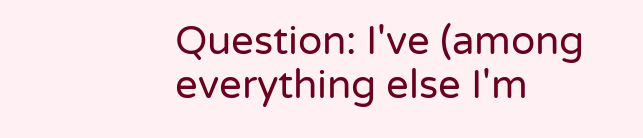Question: I've (among everything else I'm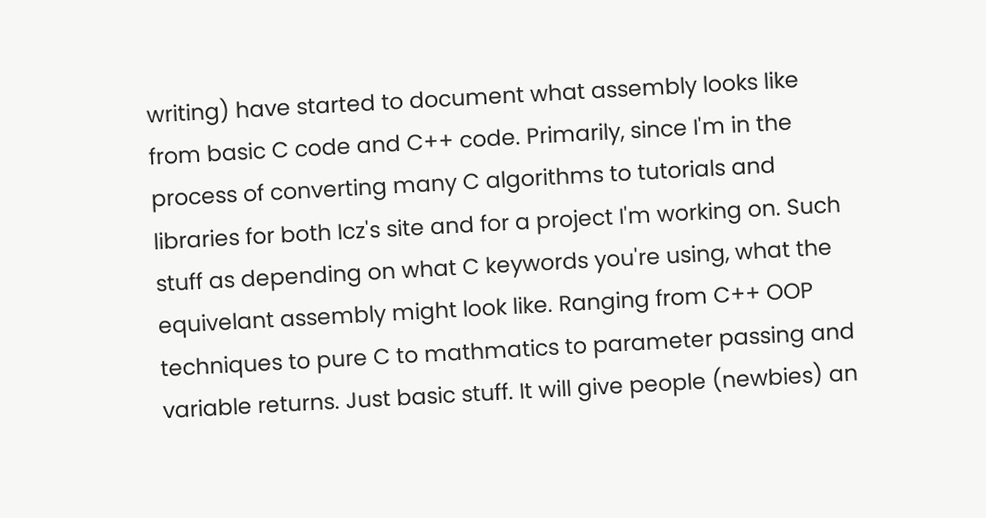writing) have started to document what assembly looks like from basic C code and C++ code. Primarily, since I'm in the process of converting many C algorithms to tutorials and libraries for both Icz's site and for a project I'm working on. Such stuff as depending on what C keywords you're using, what the equivelant assembly might look like. Ranging from C++ OOP techniques to pure C to mathmatics to parameter passing and variable returns. Just basic stuff. It will give people (newbies) an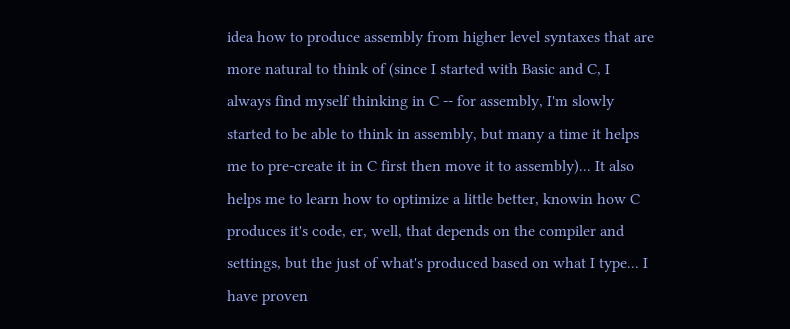idea how to produce assembly from higher level syntaxes that are more natural to think of (since I started with Basic and C, I always find myself thinking in C -- for assembly, I'm slowly started to be able to think in assembly, but many a time it helps me to pre-create it in C first then move it to assembly)... It also helps me to learn how to optimize a little better, knowin how C produces it's code, er, well, that depends on the compiler and settings, but the just of what's produced based on what I type... I have proven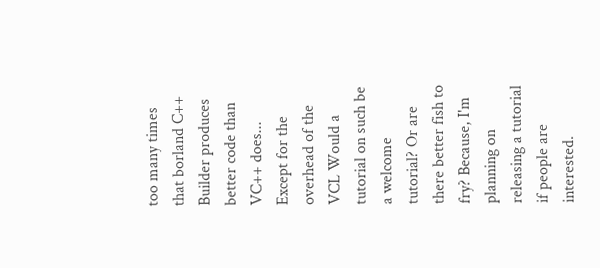too many times that borland C++ Builder produces better code than VC++ does... Except for the overhead of the VCL Would a tutorial on such be a welcome tutorial? Or are there better fish to fry? Because, I'm planning on releasing a tutorial if people are interested.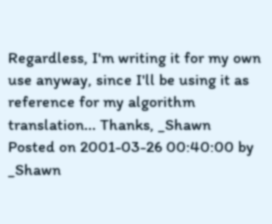Regardless, I'm writing it for my own use anyway, since I'll be using it as reference for my algorithm translation... Thanks, _Shawn
Posted on 2001-03-26 00:40:00 by _Shawn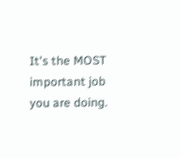It's the MOST important job you are doing.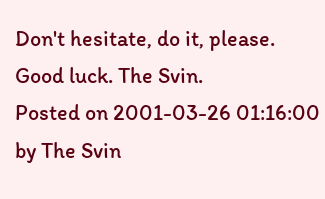Don't hesitate, do it, please. Good luck. The Svin.
Posted on 2001-03-26 01:16:00 by The Svin